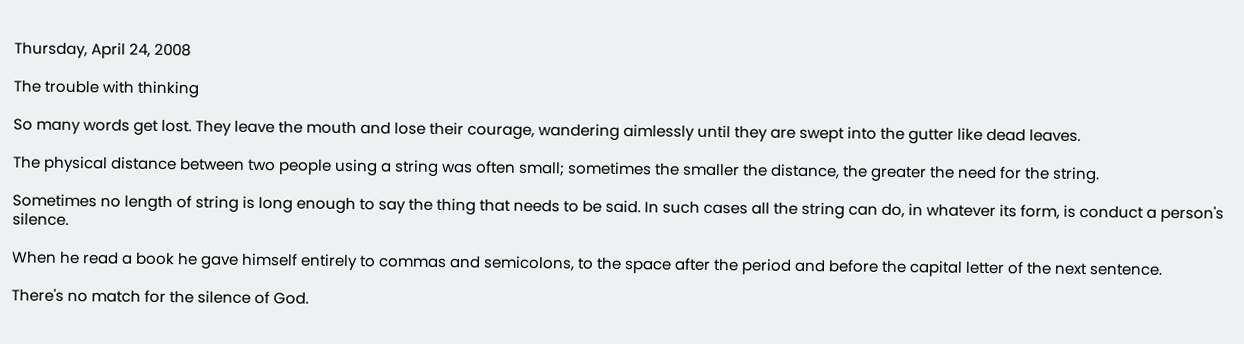Thursday, April 24, 2008

The trouble with thinking

So many words get lost. They leave the mouth and lose their courage, wandering aimlessly until they are swept into the gutter like dead leaves.

The physical distance between two people using a string was often small; sometimes the smaller the distance, the greater the need for the string.

Sometimes no length of string is long enough to say the thing that needs to be said. In such cases all the string can do, in whatever its form, is conduct a person's silence.

When he read a book he gave himself entirely to commas and semicolons, to the space after the period and before the capital letter of the next sentence.

There's no match for the silence of God.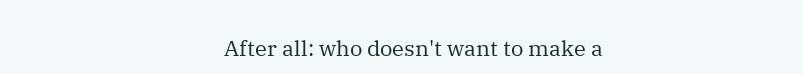After all: who doesn't want to make a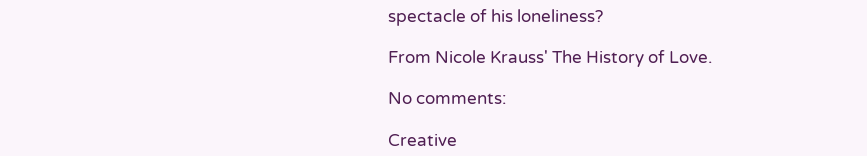spectacle of his loneliness?

From Nicole Krauss' The History of Love.

No comments:

Creative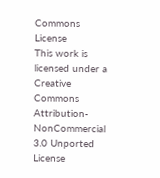Commons License
This work is licensed under a Creative Commons Attribution-NonCommercial 3.0 Unported License